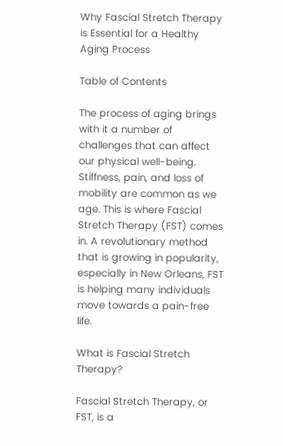Why Fascial Stretch Therapy is Essential for a Healthy Aging Process

Table of Contents

The process of aging brings with it a number of challenges that can affect our physical well-being. Stiffness, pain, and loss of mobility are common as we age. This is where Fascial Stretch Therapy (FST) comes in. A revolutionary method that is growing in popularity, especially in New Orleans, FST is helping many individuals move towards a pain-free life.

What is Fascial Stretch Therapy?

Fascial Stretch Therapy, or FST, is a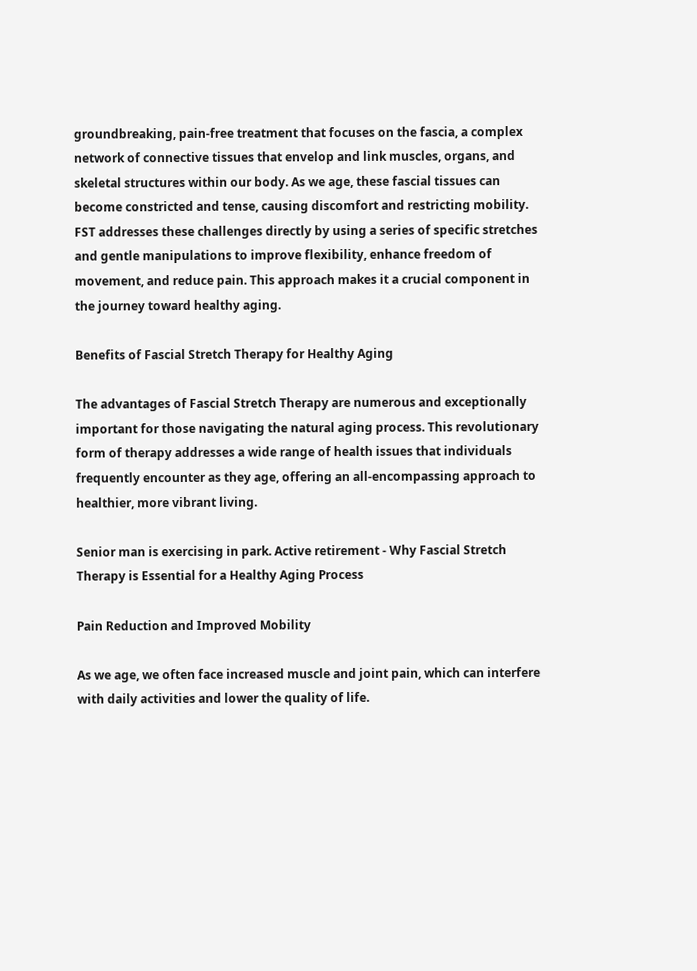groundbreaking, pain-free treatment that focuses on the fascia, a complex network of connective tissues that envelop and link muscles, organs, and skeletal structures within our body. As we age, these fascial tissues can become constricted and tense, causing discomfort and restricting mobility. FST addresses these challenges directly by using a series of specific stretches and gentle manipulations to improve flexibility, enhance freedom of movement, and reduce pain. This approach makes it a crucial component in the journey toward healthy aging.

Benefits of Fascial Stretch Therapy for Healthy Aging

The advantages of Fascial Stretch Therapy are numerous and exceptionally important for those navigating the natural aging process. This revolutionary form of therapy addresses a wide range of health issues that individuals frequently encounter as they age, offering an all-encompassing approach to healthier, more vibrant living.

Senior man is exercising in park. Active retirement - Why Fascial Stretch Therapy is Essential for a Healthy Aging Process

Pain Reduction and Improved Mobility

As we age, we often face increased muscle and joint pain, which can interfere with daily activities and lower the quality of life.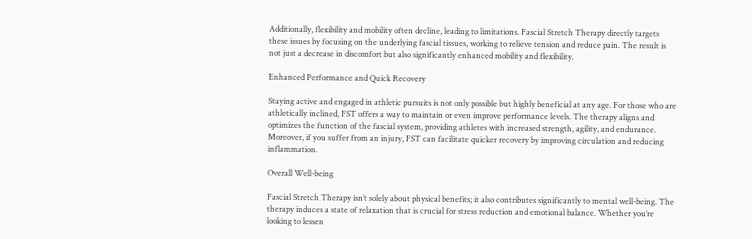Additionally, flexibility and mobility often decline, leading to limitations. Fascial Stretch Therapy directly targets these issues by focusing on the underlying fascial tissues, working to relieve tension and reduce pain. The result is not just a decrease in discomfort but also significantly enhanced mobility and flexibility.

Enhanced Performance and Quick Recovery

Staying active and engaged in athletic pursuits is not only possible but highly beneficial at any age. For those who are athletically inclined, FST offers a way to maintain or even improve performance levels. The therapy aligns and optimizes the function of the fascial system, providing athletes with increased strength, agility, and endurance. Moreover, if you suffer from an injury, FST can facilitate quicker recovery by improving circulation and reducing inflammation.

Overall Well-being

Fascial Stretch Therapy isn’t solely about physical benefits; it also contributes significantly to mental well-being. The therapy induces a state of relaxation that is crucial for stress reduction and emotional balance. Whether you’re looking to lessen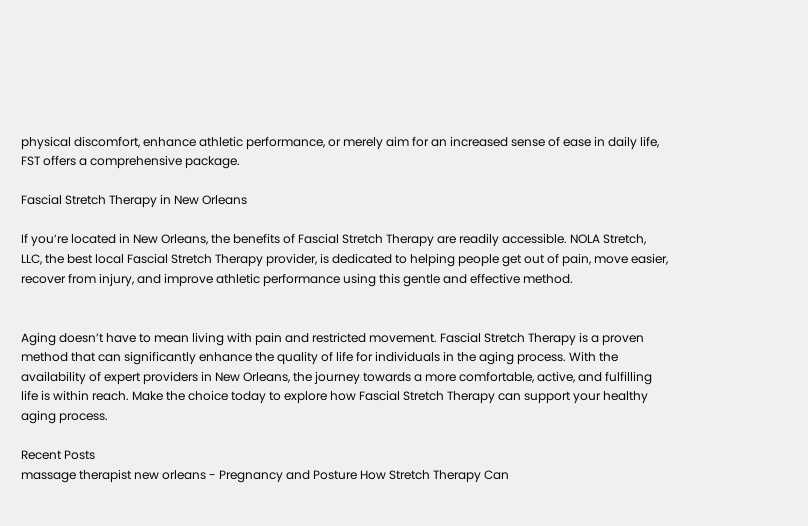physical discomfort, enhance athletic performance, or merely aim for an increased sense of ease in daily life, FST offers a comprehensive package.

Fascial Stretch Therapy in New Orleans

If you’re located in New Orleans, the benefits of Fascial Stretch Therapy are readily accessible. NOLA Stretch, LLC, the best local Fascial Stretch Therapy provider, is dedicated to helping people get out of pain, move easier, recover from injury, and improve athletic performance using this gentle and effective method.


Aging doesn’t have to mean living with pain and restricted movement. Fascial Stretch Therapy is a proven method that can significantly enhance the quality of life for individuals in the aging process. With the availability of expert providers in New Orleans, the journey towards a more comfortable, active, and fulfilling life is within reach. Make the choice today to explore how Fascial Stretch Therapy can support your healthy aging process.

Recent Posts
massage therapist new orleans - Pregnancy and Posture How Stretch Therapy Can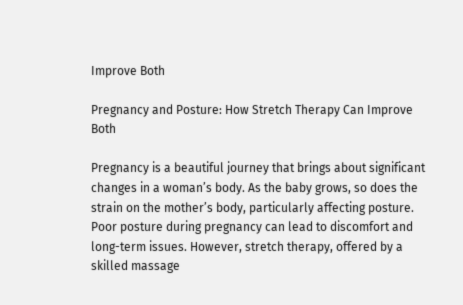Improve Both

Pregnancy and Posture: How Stretch Therapy Can Improve Both

Pregnancy is a beautiful journey that brings about significant changes in a woman’s body. As the baby grows, so does the strain on the mother’s body, particularly affecting posture. Poor posture during pregnancy can lead to discomfort and long-term issues. However, stretch therapy, offered by a skilled massage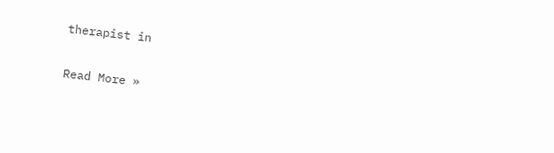therapist in

Read More »